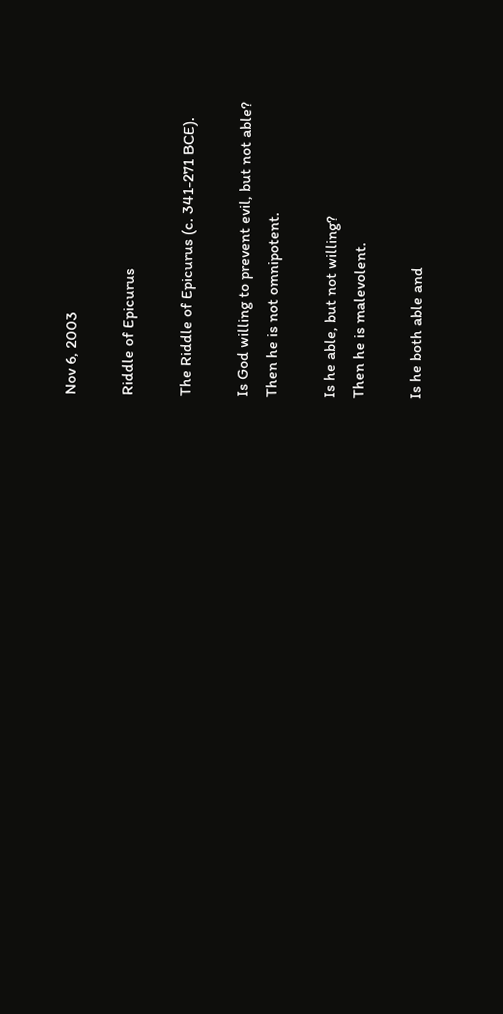Nov 6, 2003

Riddle of Epicurus

The Riddle of Epicurus (c. 341-271 BCE).

Is God willing to prevent evil, but not able?
Then he is not omnipotent.

Is he able, but not willing?
Then he is malevolent.

Is he both able and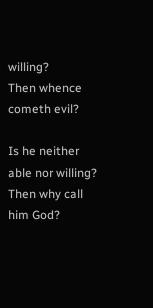willing?
Then whence cometh evil?

Is he neither able nor willing?
Then why call him God?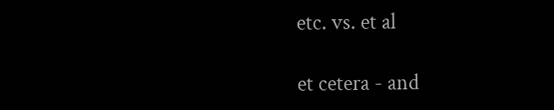etc. vs. et al

et cetera - and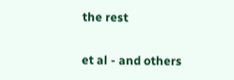the rest

et al - and others